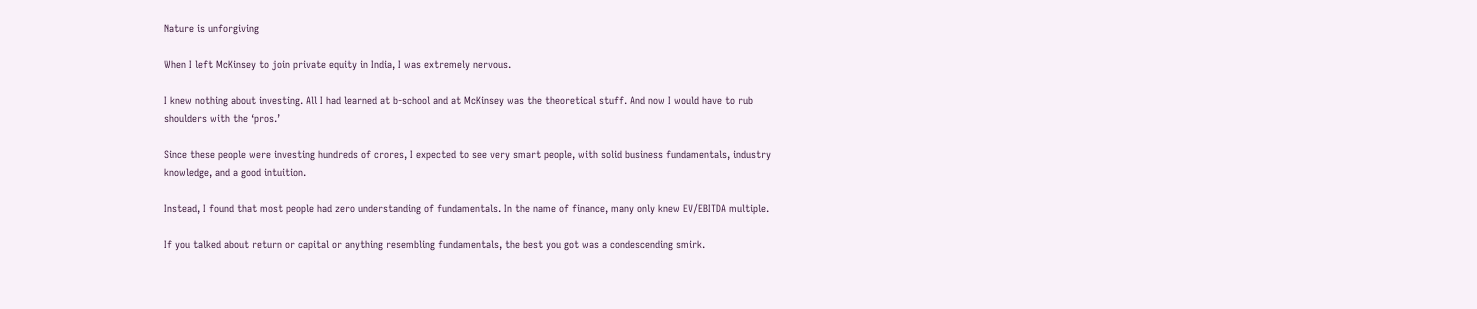Nature is unforgiving

When I left McKinsey to join private equity in India, I was extremely nervous.

I knew nothing about investing. All I had learned at b-school and at McKinsey was the theoretical stuff. And now I would have to rub shoulders with the ‘pros.’

Since these people were investing hundreds of crores, I expected to see very smart people, with solid business fundamentals, industry knowledge, and a good intuition.

Instead, I found that most people had zero understanding of fundamentals. In the name of finance, many only knew EV/EBITDA multiple.

If you talked about return or capital or anything resembling fundamentals, the best you got was a condescending smirk.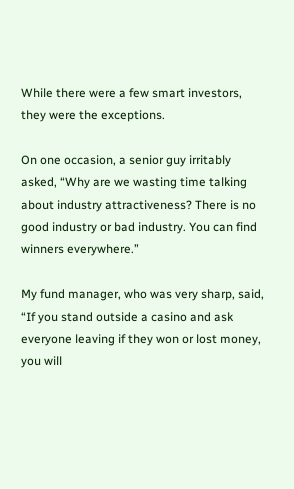While there were a few smart investors, they were the exceptions.

On one occasion, a senior guy irritably asked, “Why are we wasting time talking about industry attractiveness? There is no good industry or bad industry. You can find winners everywhere.”

My fund manager, who was very sharp, said, “If you stand outside a casino and ask everyone leaving if they won or lost money, you will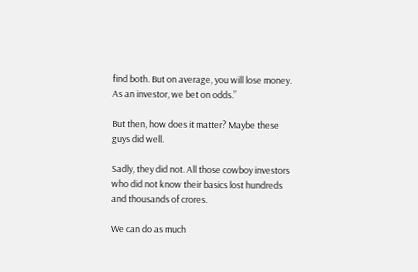find both. But on average, you will lose money. As an investor, we bet on odds.”

But then, how does it matter? Maybe these guys did well.

Sadly, they did not. All those cowboy investors who did not know their basics lost hundreds and thousands of crores.

We can do as much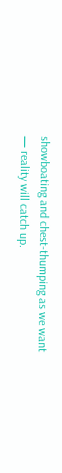showboating and chest-thumping as we want — reality will catch up.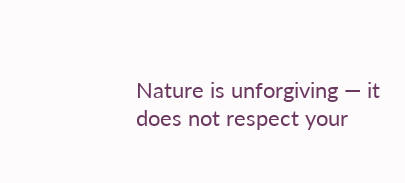Nature is unforgiving — it does not respect your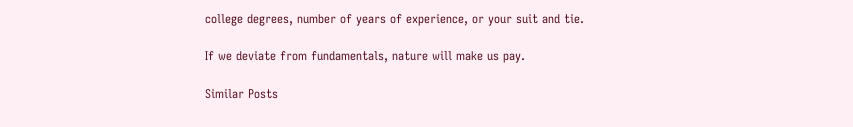college degrees, number of years of experience, or your suit and tie.

If we deviate from fundamentals, nature will make us pay.

Similar Posts